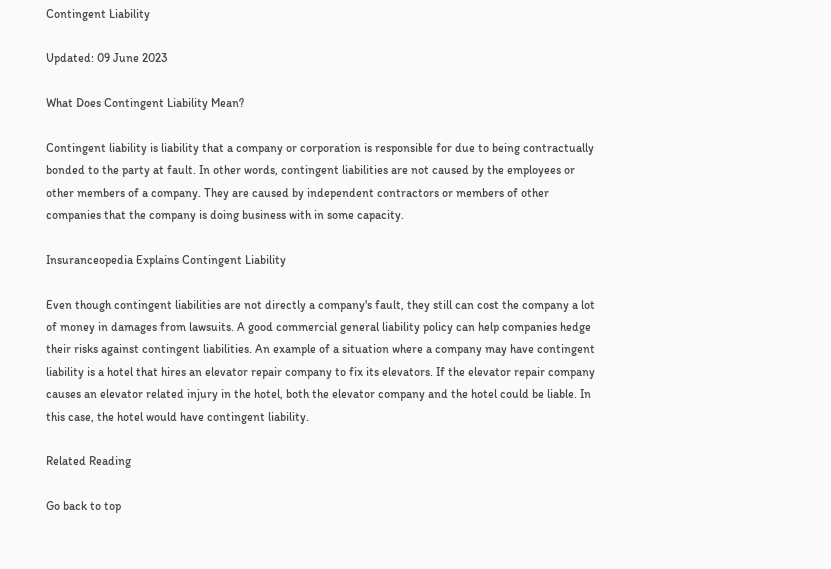Contingent Liability

Updated: 09 June 2023

What Does Contingent Liability Mean?

Contingent liability is liability that a company or corporation is responsible for due to being contractually bonded to the party at fault. In other words, contingent liabilities are not caused by the employees or other members of a company. They are caused by independent contractors or members of other companies that the company is doing business with in some capacity.

Insuranceopedia Explains Contingent Liability

Even though contingent liabilities are not directly a company's fault, they still can cost the company a lot of money in damages from lawsuits. A good commercial general liability policy can help companies hedge their risks against contingent liabilities. An example of a situation where a company may have contingent liability is a hotel that hires an elevator repair company to fix its elevators. If the elevator repair company causes an elevator related injury in the hotel, both the elevator company and the hotel could be liable. In this case, the hotel would have contingent liability.

Related Reading

Go back to top